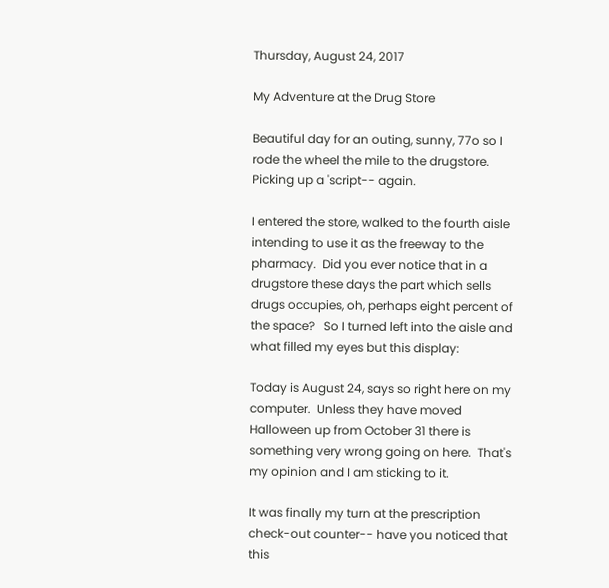Thursday, August 24, 2017

My Adventure at the Drug Store

Beautiful day for an outing, sunny, 77o so I rode the wheel the mile to the drugstore.  Picking up a 'script-- again.

I entered the store, walked to the fourth aisle intending to use it as the freeway to the pharmacy.  Did you ever notice that in a drugstore these days the part which sells drugs occupies, oh, perhaps eight percent of the space?   So I turned left into the aisle and what filled my eyes but this display:

Today is August 24, says so right here on my computer.  Unless they have moved Halloween up from October 31 there is something very wrong going on here.  That's my opinion and I am sticking to it.

It was finally my turn at the prescription check-out counter-- have you noticed that this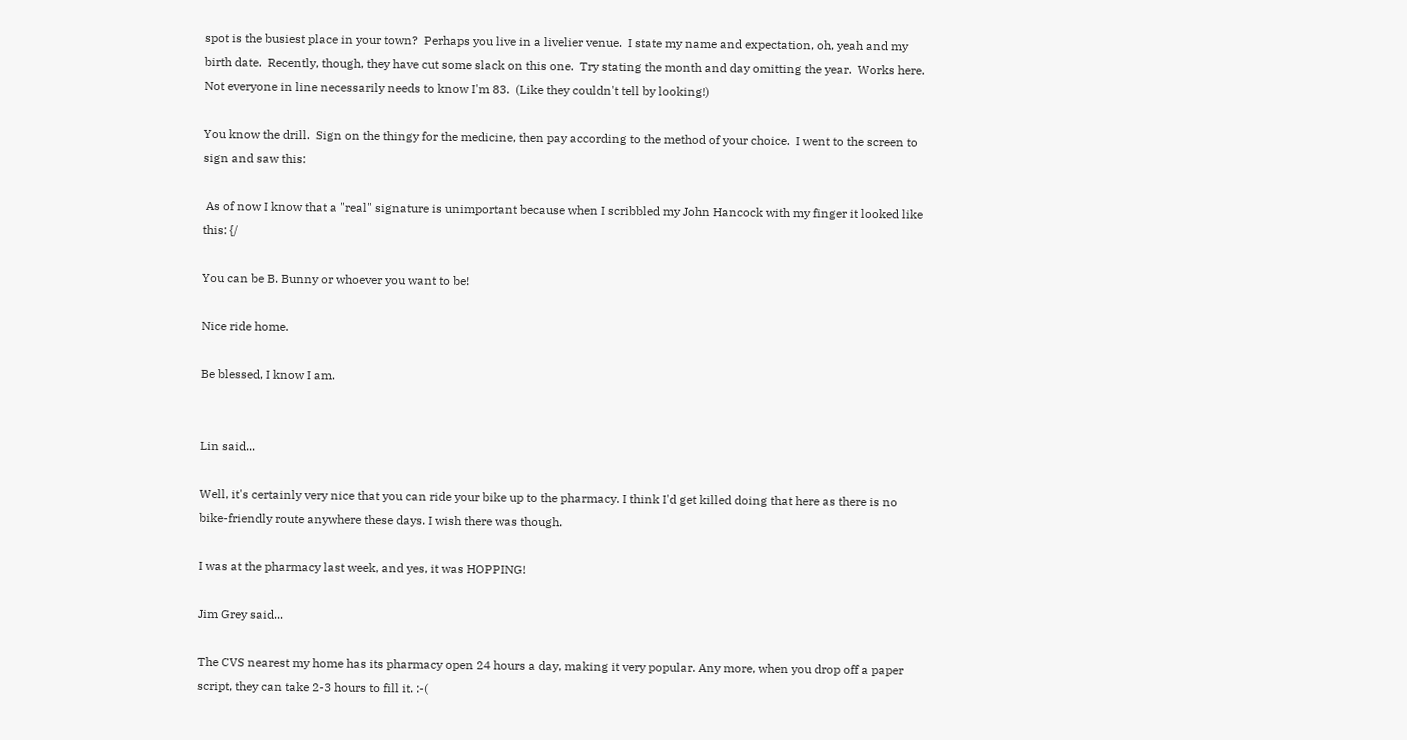spot is the busiest place in your town?  Perhaps you live in a livelier venue.  I state my name and expectation, oh, yeah and my birth date.  Recently, though, they have cut some slack on this one.  Try stating the month and day omitting the year.  Works here.  Not everyone in line necessarily needs to know I'm 83.  (Like they couldn't tell by looking!)

You know the drill.  Sign on the thingy for the medicine, then pay according to the method of your choice.  I went to the screen to sign and saw this:

 As of now I know that a "real" signature is unimportant because when I scribbled my John Hancock with my finger it looked like this: {/

You can be B. Bunny or whoever you want to be!

Nice ride home.

Be blessed, I know I am.


Lin said...

Well, it's certainly very nice that you can ride your bike up to the pharmacy. I think I'd get killed doing that here as there is no bike-friendly route anywhere these days. I wish there was though.

I was at the pharmacy last week, and yes, it was HOPPING!

Jim Grey said...

The CVS nearest my home has its pharmacy open 24 hours a day, making it very popular. Any more, when you drop off a paper script, they can take 2-3 hours to fill it. :-(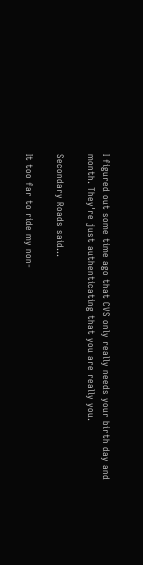I figured out some time ago that CVS only really needs your birth day and month. They're just authenticating that you are really you.

Secondary Roads said...

It too far to ride my non-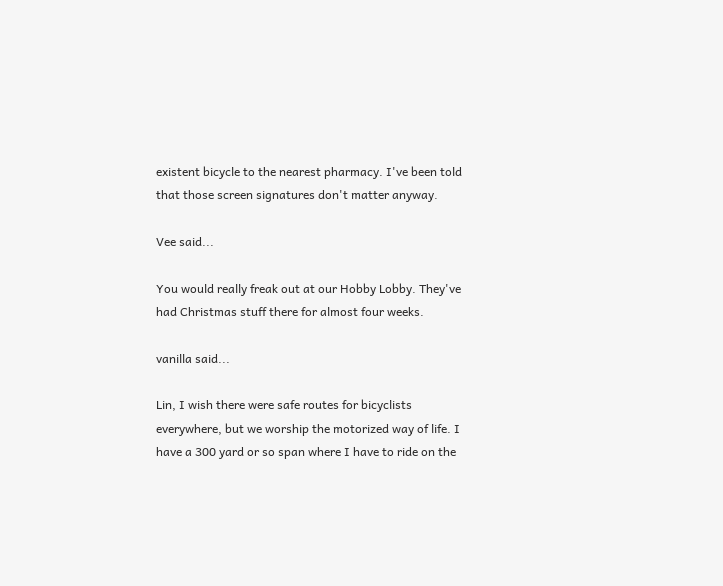existent bicycle to the nearest pharmacy. I've been told that those screen signatures don't matter anyway.

Vee said...

You would really freak out at our Hobby Lobby. They've had Christmas stuff there for almost four weeks.

vanilla said...

Lin, I wish there were safe routes for bicyclists everywhere, but we worship the motorized way of life. I have a 300 yard or so span where I have to ride on the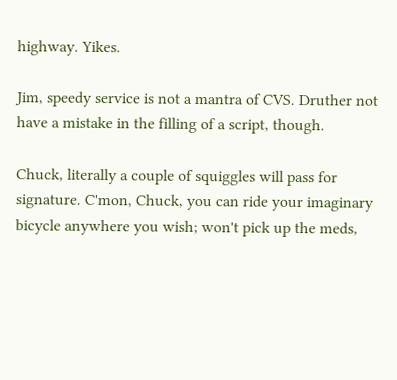highway. Yikes.

Jim, speedy service is not a mantra of CVS. Druther not have a mistake in the filling of a script, though.

Chuck, literally a couple of squiggles will pass for signature. C'mon, Chuck, you can ride your imaginary bicycle anywhere you wish; won't pick up the meds,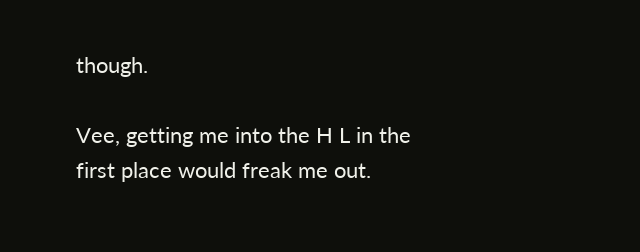though.

Vee, getting me into the H L in the first place would freak me out.